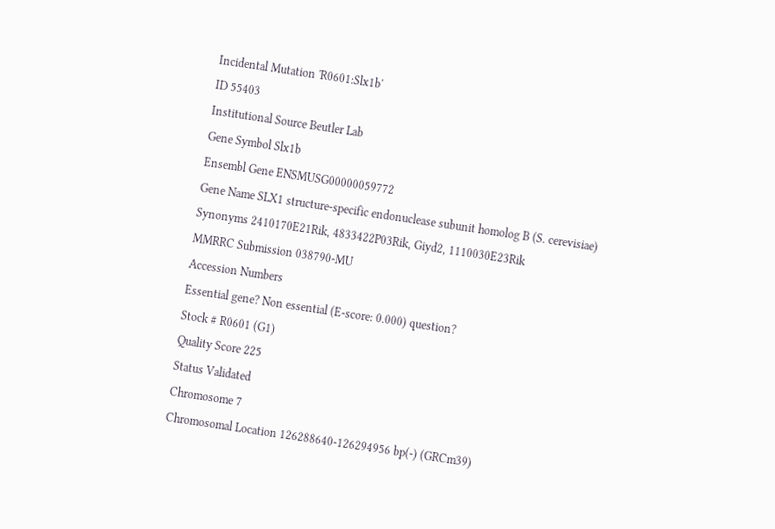Incidental Mutation 'R0601:Slx1b'
ID 55403
Institutional Source Beutler Lab
Gene Symbol Slx1b
Ensembl Gene ENSMUSG00000059772
Gene Name SLX1 structure-specific endonuclease subunit homolog B (S. cerevisiae)
Synonyms 2410170E21Rik, 4833422P03Rik, Giyd2, 1110030E23Rik
MMRRC Submission 038790-MU
Accession Numbers
Essential gene? Non essential (E-score: 0.000) question?
Stock # R0601 (G1)
Quality Score 225
Status Validated
Chromosome 7
Chromosomal Location 126288640-126294956 bp(-) (GRCm39)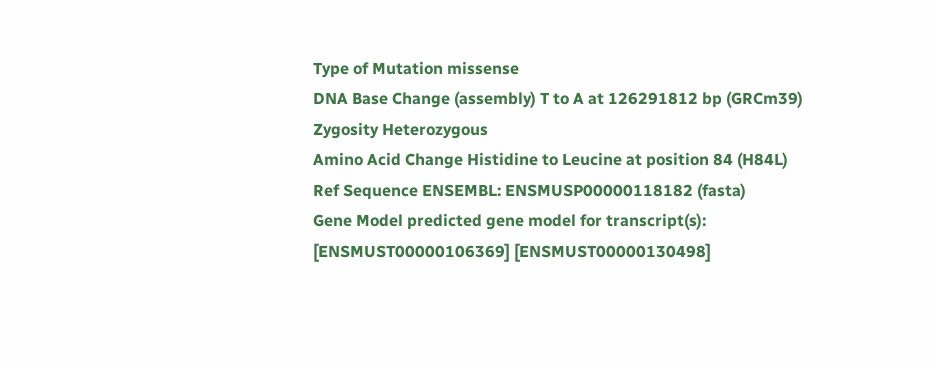Type of Mutation missense
DNA Base Change (assembly) T to A at 126291812 bp (GRCm39)
Zygosity Heterozygous
Amino Acid Change Histidine to Leucine at position 84 (H84L)
Ref Sequence ENSEMBL: ENSMUSP00000118182 (fasta)
Gene Model predicted gene model for transcript(s): [ENSMUST00000106369] [ENSMUST00000130498]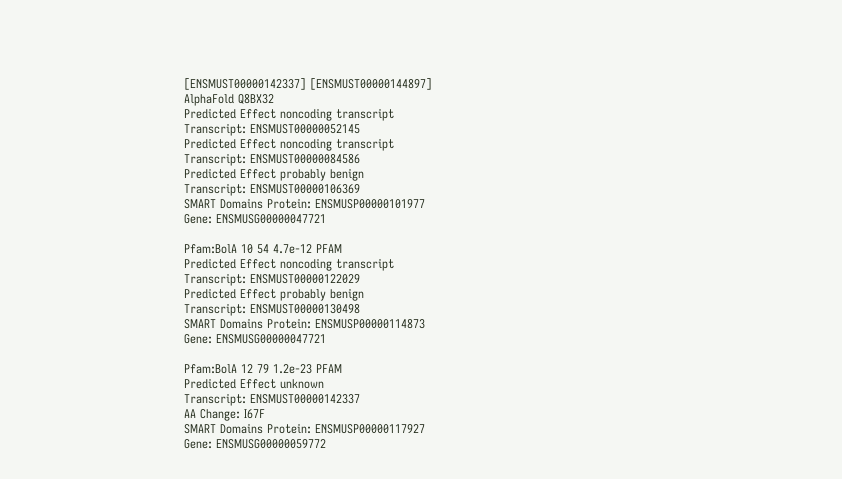[ENSMUST00000142337] [ENSMUST00000144897]
AlphaFold Q8BX32
Predicted Effect noncoding transcript
Transcript: ENSMUST00000052145
Predicted Effect noncoding transcript
Transcript: ENSMUST00000084586
Predicted Effect probably benign
Transcript: ENSMUST00000106369
SMART Domains Protein: ENSMUSP00000101977
Gene: ENSMUSG00000047721

Pfam:BolA 10 54 4.7e-12 PFAM
Predicted Effect noncoding transcript
Transcript: ENSMUST00000122029
Predicted Effect probably benign
Transcript: ENSMUST00000130498
SMART Domains Protein: ENSMUSP00000114873
Gene: ENSMUSG00000047721

Pfam:BolA 12 79 1.2e-23 PFAM
Predicted Effect unknown
Transcript: ENSMUST00000142337
AA Change: I67F
SMART Domains Protein: ENSMUSP00000117927
Gene: ENSMUSG00000059772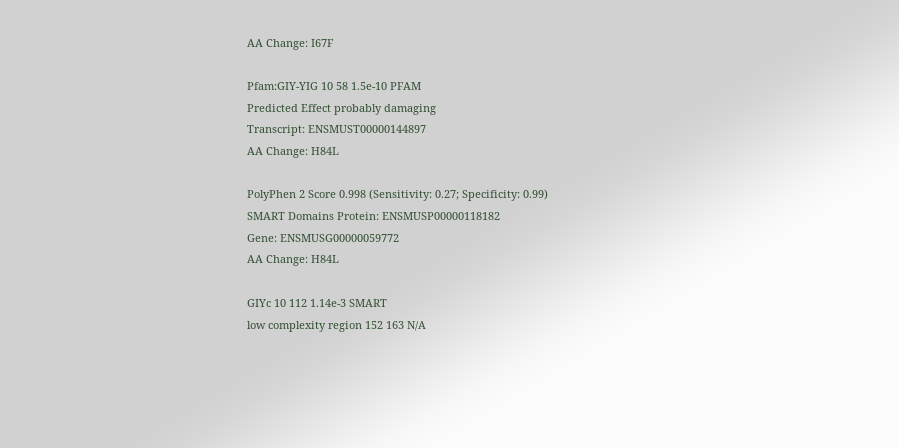AA Change: I67F

Pfam:GIY-YIG 10 58 1.5e-10 PFAM
Predicted Effect probably damaging
Transcript: ENSMUST00000144897
AA Change: H84L

PolyPhen 2 Score 0.998 (Sensitivity: 0.27; Specificity: 0.99)
SMART Domains Protein: ENSMUSP00000118182
Gene: ENSMUSG00000059772
AA Change: H84L

GIYc 10 112 1.14e-3 SMART
low complexity region 152 163 N/A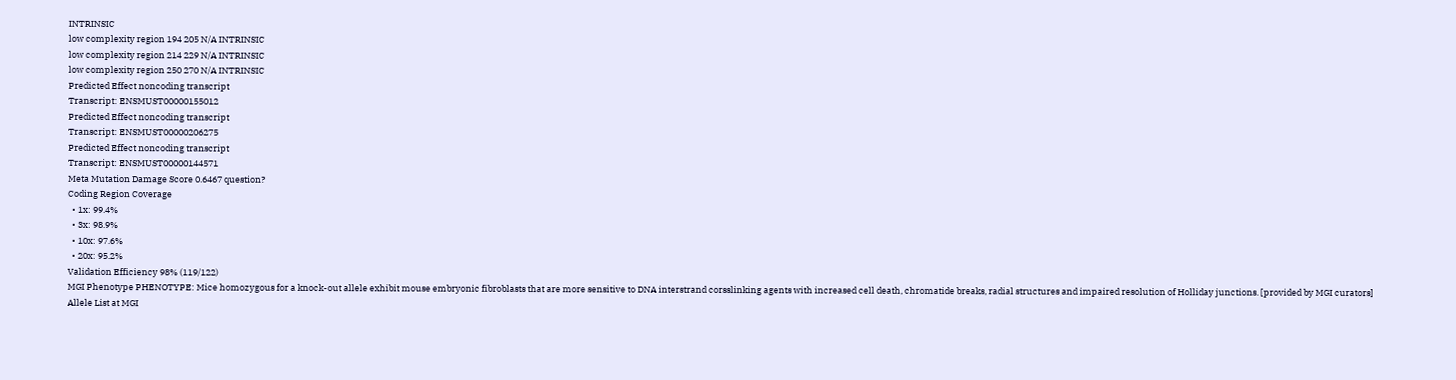INTRINSIC
low complexity region 194 205 N/A INTRINSIC
low complexity region 214 229 N/A INTRINSIC
low complexity region 250 270 N/A INTRINSIC
Predicted Effect noncoding transcript
Transcript: ENSMUST00000155012
Predicted Effect noncoding transcript
Transcript: ENSMUST00000206275
Predicted Effect noncoding transcript
Transcript: ENSMUST00000144571
Meta Mutation Damage Score 0.6467 question?
Coding Region Coverage
  • 1x: 99.4%
  • 3x: 98.9%
  • 10x: 97.6%
  • 20x: 95.2%
Validation Efficiency 98% (119/122)
MGI Phenotype PHENOTYPE: Mice homozygous for a knock-out allele exhibit mouse embryonic fibroblasts that are more sensitive to DNA interstrand corsslinking agents with increased cell death, chromatide breaks, radial structures and impaired resolution of Holliday junctions. [provided by MGI curators]
Allele List at MGI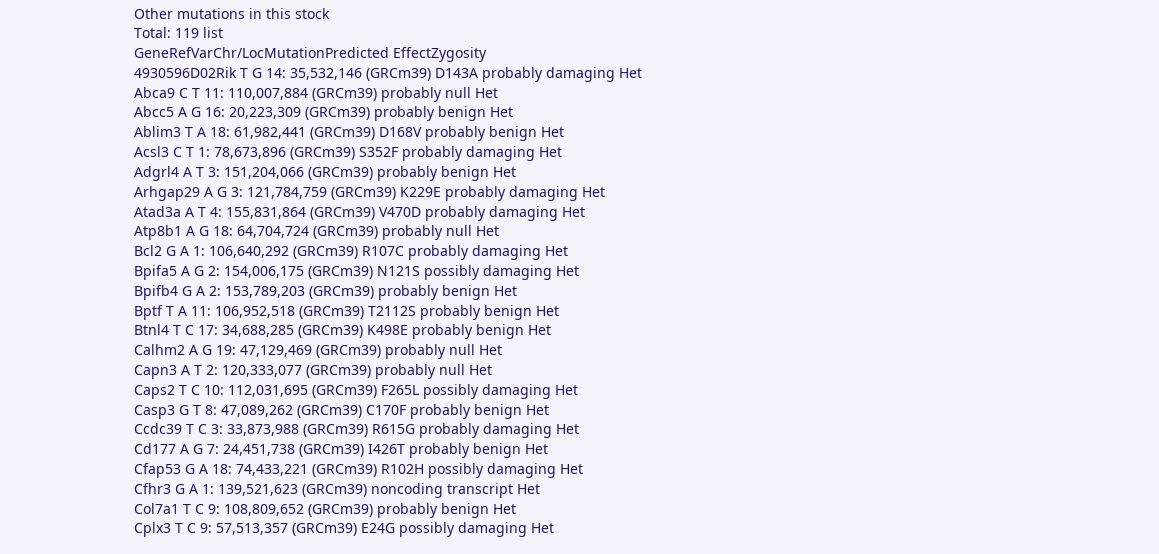Other mutations in this stock
Total: 119 list
GeneRefVarChr/LocMutationPredicted EffectZygosity
4930596D02Rik T G 14: 35,532,146 (GRCm39) D143A probably damaging Het
Abca9 C T 11: 110,007,884 (GRCm39) probably null Het
Abcc5 A G 16: 20,223,309 (GRCm39) probably benign Het
Ablim3 T A 18: 61,982,441 (GRCm39) D168V probably benign Het
Acsl3 C T 1: 78,673,896 (GRCm39) S352F probably damaging Het
Adgrl4 A T 3: 151,204,066 (GRCm39) probably benign Het
Arhgap29 A G 3: 121,784,759 (GRCm39) K229E probably damaging Het
Atad3a A T 4: 155,831,864 (GRCm39) V470D probably damaging Het
Atp8b1 A G 18: 64,704,724 (GRCm39) probably null Het
Bcl2 G A 1: 106,640,292 (GRCm39) R107C probably damaging Het
Bpifa5 A G 2: 154,006,175 (GRCm39) N121S possibly damaging Het
Bpifb4 G A 2: 153,789,203 (GRCm39) probably benign Het
Bptf T A 11: 106,952,518 (GRCm39) T2112S probably benign Het
Btnl4 T C 17: 34,688,285 (GRCm39) K498E probably benign Het
Calhm2 A G 19: 47,129,469 (GRCm39) probably null Het
Capn3 A T 2: 120,333,077 (GRCm39) probably null Het
Caps2 T C 10: 112,031,695 (GRCm39) F265L possibly damaging Het
Casp3 G T 8: 47,089,262 (GRCm39) C170F probably benign Het
Ccdc39 T C 3: 33,873,988 (GRCm39) R615G probably damaging Het
Cd177 A G 7: 24,451,738 (GRCm39) I426T probably benign Het
Cfap53 G A 18: 74,433,221 (GRCm39) R102H possibly damaging Het
Cfhr3 G A 1: 139,521,623 (GRCm39) noncoding transcript Het
Col7a1 T C 9: 108,809,652 (GRCm39) probably benign Het
Cplx3 T C 9: 57,513,357 (GRCm39) E24G possibly damaging Het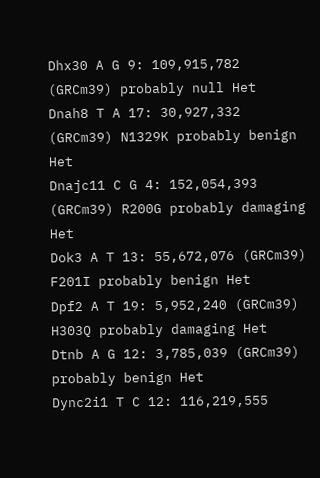Dhx30 A G 9: 109,915,782 (GRCm39) probably null Het
Dnah8 T A 17: 30,927,332 (GRCm39) N1329K probably benign Het
Dnajc11 C G 4: 152,054,393 (GRCm39) R200G probably damaging Het
Dok3 A T 13: 55,672,076 (GRCm39) F201I probably benign Het
Dpf2 A T 19: 5,952,240 (GRCm39) H303Q probably damaging Het
Dtnb A G 12: 3,785,039 (GRCm39) probably benign Het
Dync2i1 T C 12: 116,219,555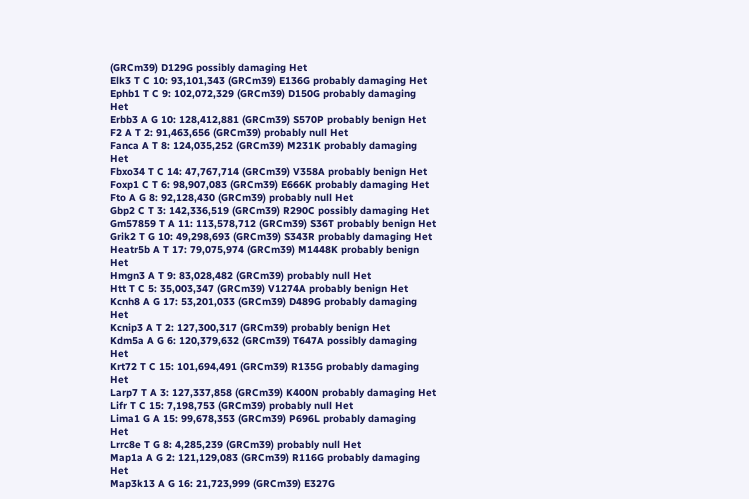(GRCm39) D129G possibly damaging Het
Elk3 T C 10: 93,101,343 (GRCm39) E136G probably damaging Het
Ephb1 T C 9: 102,072,329 (GRCm39) D150G probably damaging Het
Erbb3 A G 10: 128,412,881 (GRCm39) S570P probably benign Het
F2 A T 2: 91,463,656 (GRCm39) probably null Het
Fanca A T 8: 124,035,252 (GRCm39) M231K probably damaging Het
Fbxo34 T C 14: 47,767,714 (GRCm39) V358A probably benign Het
Foxp1 C T 6: 98,907,083 (GRCm39) E666K probably damaging Het
Fto A G 8: 92,128,430 (GRCm39) probably null Het
Gbp2 C T 3: 142,336,519 (GRCm39) R290C possibly damaging Het
Gm57859 T A 11: 113,578,712 (GRCm39) S36T probably benign Het
Grik2 T G 10: 49,298,693 (GRCm39) S343R probably damaging Het
Heatr5b A T 17: 79,075,974 (GRCm39) M1448K probably benign Het
Hmgn3 A T 9: 83,028,482 (GRCm39) probably null Het
Htt T C 5: 35,003,347 (GRCm39) V1274A probably benign Het
Kcnh8 A G 17: 53,201,033 (GRCm39) D489G probably damaging Het
Kcnip3 A T 2: 127,300,317 (GRCm39) probably benign Het
Kdm5a A G 6: 120,379,632 (GRCm39) T647A possibly damaging Het
Krt72 T C 15: 101,694,491 (GRCm39) R135G probably damaging Het
Larp7 T A 3: 127,337,858 (GRCm39) K400N probably damaging Het
Lifr T C 15: 7,198,753 (GRCm39) probably null Het
Lima1 G A 15: 99,678,353 (GRCm39) P696L probably damaging Het
Lrrc8e T G 8: 4,285,239 (GRCm39) probably null Het
Map1a A G 2: 121,129,083 (GRCm39) R116G probably damaging Het
Map3k13 A G 16: 21,723,999 (GRCm39) E327G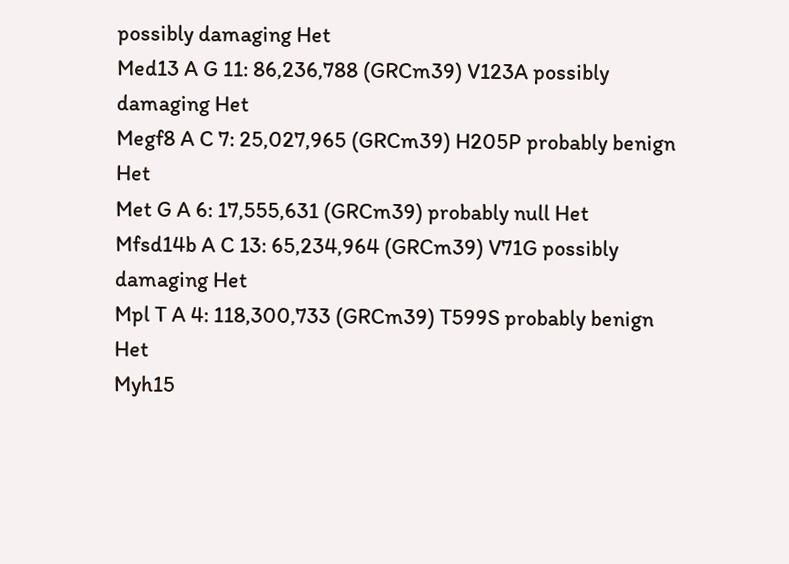possibly damaging Het
Med13 A G 11: 86,236,788 (GRCm39) V123A possibly damaging Het
Megf8 A C 7: 25,027,965 (GRCm39) H205P probably benign Het
Met G A 6: 17,555,631 (GRCm39) probably null Het
Mfsd14b A C 13: 65,234,964 (GRCm39) V71G possibly damaging Het
Mpl T A 4: 118,300,733 (GRCm39) T599S probably benign Het
Myh15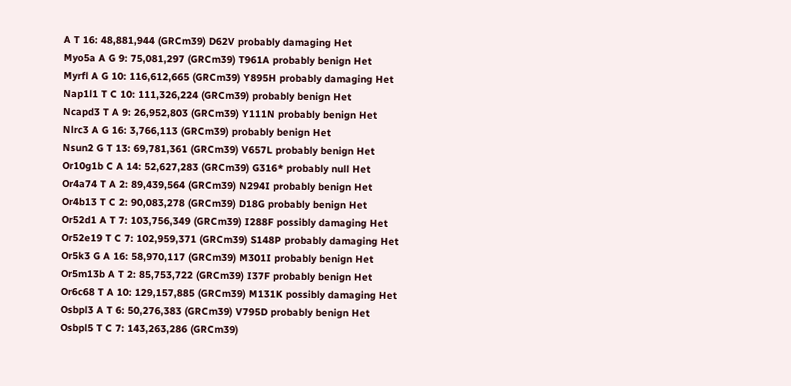A T 16: 48,881,944 (GRCm39) D62V probably damaging Het
Myo5a A G 9: 75,081,297 (GRCm39) T961A probably benign Het
Myrfl A G 10: 116,612,665 (GRCm39) Y895H probably damaging Het
Nap1l1 T C 10: 111,326,224 (GRCm39) probably benign Het
Ncapd3 T A 9: 26,952,803 (GRCm39) Y111N probably benign Het
Nlrc3 A G 16: 3,766,113 (GRCm39) probably benign Het
Nsun2 G T 13: 69,781,361 (GRCm39) V657L probably benign Het
Or10g1b C A 14: 52,627,283 (GRCm39) G316* probably null Het
Or4a74 T A 2: 89,439,564 (GRCm39) N294I probably benign Het
Or4b13 T C 2: 90,083,278 (GRCm39) D18G probably benign Het
Or52d1 A T 7: 103,756,349 (GRCm39) I288F possibly damaging Het
Or52e19 T C 7: 102,959,371 (GRCm39) S148P probably damaging Het
Or5k3 G A 16: 58,970,117 (GRCm39) M301I probably benign Het
Or5m13b A T 2: 85,753,722 (GRCm39) I37F probably benign Het
Or6c68 T A 10: 129,157,885 (GRCm39) M131K possibly damaging Het
Osbpl3 A T 6: 50,276,383 (GRCm39) V795D probably benign Het
Osbpl5 T C 7: 143,263,286 (GRCm39)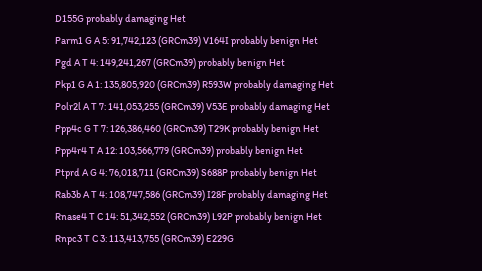D155G probably damaging Het
Parm1 G A 5: 91,742,123 (GRCm39) V164I probably benign Het
Pgd A T 4: 149,241,267 (GRCm39) probably benign Het
Pkp1 G A 1: 135,805,920 (GRCm39) R593W probably damaging Het
Polr2l A T 7: 141,053,255 (GRCm39) V53E probably damaging Het
Ppp4c G T 7: 126,386,460 (GRCm39) T29K probably benign Het
Ppp4r4 T A 12: 103,566,779 (GRCm39) probably benign Het
Ptprd A G 4: 76,018,711 (GRCm39) S688P probably benign Het
Rab3b A T 4: 108,747,586 (GRCm39) I28F probably damaging Het
Rnase4 T C 14: 51,342,552 (GRCm39) L92P probably benign Het
Rnpc3 T C 3: 113,413,755 (GRCm39) E229G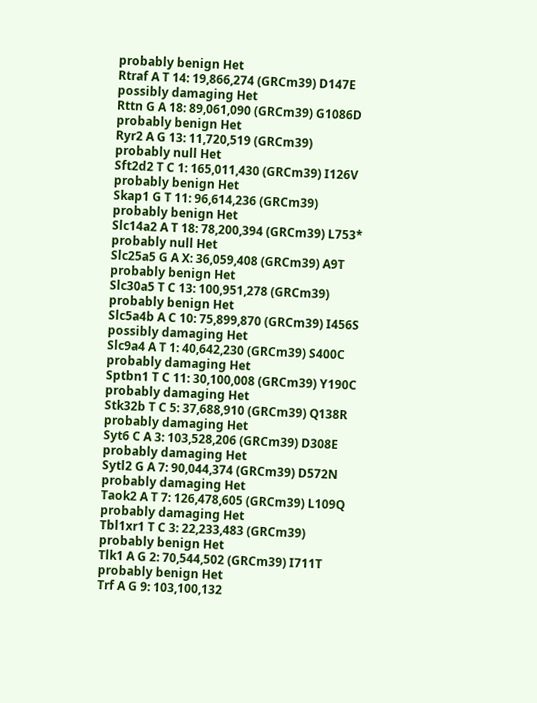probably benign Het
Rtraf A T 14: 19,866,274 (GRCm39) D147E possibly damaging Het
Rttn G A 18: 89,061,090 (GRCm39) G1086D probably benign Het
Ryr2 A G 13: 11,720,519 (GRCm39) probably null Het
Sft2d2 T C 1: 165,011,430 (GRCm39) I126V probably benign Het
Skap1 G T 11: 96,614,236 (GRCm39) probably benign Het
Slc14a2 A T 18: 78,200,394 (GRCm39) L753* probably null Het
Slc25a5 G A X: 36,059,408 (GRCm39) A9T probably benign Het
Slc30a5 T C 13: 100,951,278 (GRCm39) probably benign Het
Slc5a4b A C 10: 75,899,870 (GRCm39) I456S possibly damaging Het
Slc9a4 A T 1: 40,642,230 (GRCm39) S400C probably damaging Het
Sptbn1 T C 11: 30,100,008 (GRCm39) Y190C probably damaging Het
Stk32b T C 5: 37,688,910 (GRCm39) Q138R probably damaging Het
Syt6 C A 3: 103,528,206 (GRCm39) D308E probably damaging Het
Sytl2 G A 7: 90,044,374 (GRCm39) D572N probably damaging Het
Taok2 A T 7: 126,478,605 (GRCm39) L109Q probably damaging Het
Tbl1xr1 T C 3: 22,233,483 (GRCm39) probably benign Het
Tlk1 A G 2: 70,544,502 (GRCm39) I711T probably benign Het
Trf A G 9: 103,100,132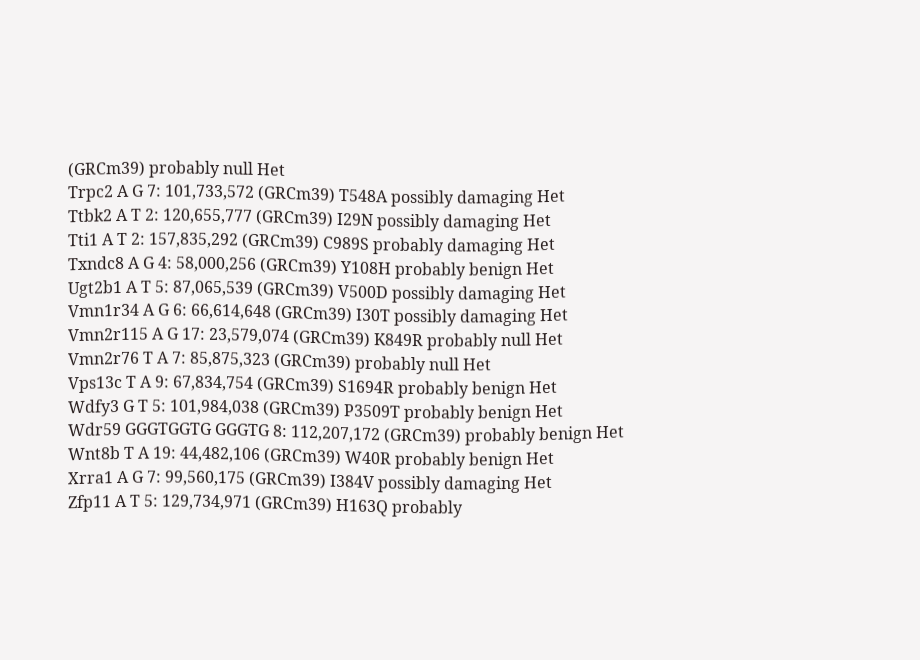(GRCm39) probably null Het
Trpc2 A G 7: 101,733,572 (GRCm39) T548A possibly damaging Het
Ttbk2 A T 2: 120,655,777 (GRCm39) I29N possibly damaging Het
Tti1 A T 2: 157,835,292 (GRCm39) C989S probably damaging Het
Txndc8 A G 4: 58,000,256 (GRCm39) Y108H probably benign Het
Ugt2b1 A T 5: 87,065,539 (GRCm39) V500D possibly damaging Het
Vmn1r34 A G 6: 66,614,648 (GRCm39) I30T possibly damaging Het
Vmn2r115 A G 17: 23,579,074 (GRCm39) K849R probably null Het
Vmn2r76 T A 7: 85,875,323 (GRCm39) probably null Het
Vps13c T A 9: 67,834,754 (GRCm39) S1694R probably benign Het
Wdfy3 G T 5: 101,984,038 (GRCm39) P3509T probably benign Het
Wdr59 GGGTGGTG GGGTG 8: 112,207,172 (GRCm39) probably benign Het
Wnt8b T A 19: 44,482,106 (GRCm39) W40R probably benign Het
Xrra1 A G 7: 99,560,175 (GRCm39) I384V possibly damaging Het
Zfp11 A T 5: 129,734,971 (GRCm39) H163Q probably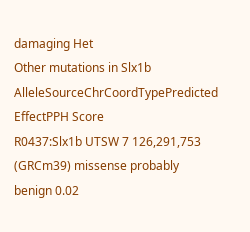damaging Het
Other mutations in Slx1b
AlleleSourceChrCoordTypePredicted EffectPPH Score
R0437:Slx1b UTSW 7 126,291,753 (GRCm39) missense probably benign 0.02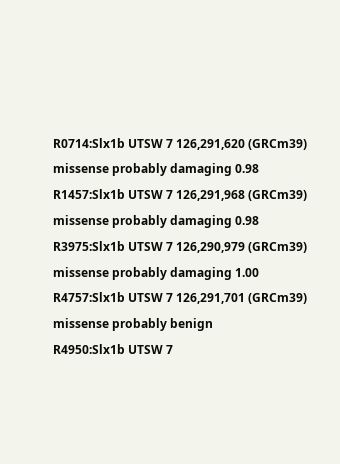R0714:Slx1b UTSW 7 126,291,620 (GRCm39) missense probably damaging 0.98
R1457:Slx1b UTSW 7 126,291,968 (GRCm39) missense probably damaging 0.98
R3975:Slx1b UTSW 7 126,290,979 (GRCm39) missense probably damaging 1.00
R4757:Slx1b UTSW 7 126,291,701 (GRCm39) missense probably benign
R4950:Slx1b UTSW 7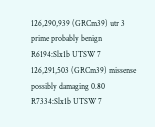126,290,939 (GRCm39) utr 3 prime probably benign
R6194:Slx1b UTSW 7 126,291,503 (GRCm39) missense possibly damaging 0.80
R7334:Slx1b UTSW 7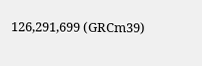126,291,699 (GRCm39)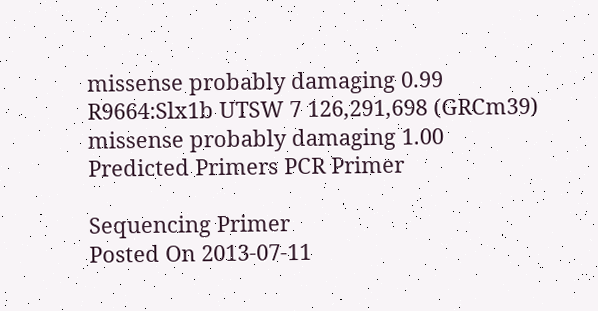missense probably damaging 0.99
R9664:Slx1b UTSW 7 126,291,698 (GRCm39) missense probably damaging 1.00
Predicted Primers PCR Primer

Sequencing Primer
Posted On 2013-07-11